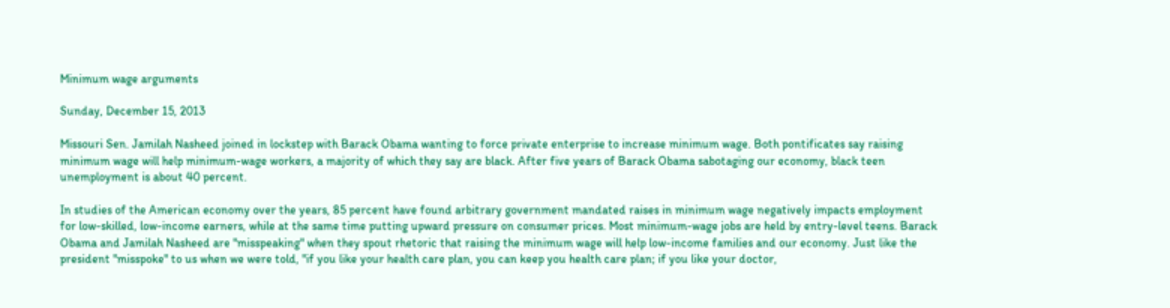Minimum wage arguments

Sunday, December 15, 2013

Missouri Sen. Jamilah Nasheed joined in lockstep with Barack Obama wanting to force private enterprise to increase minimum wage. Both pontificates say raising minimum wage will help minimum-wage workers, a majority of which they say are black. After five years of Barack Obama sabotaging our economy, black teen unemployment is about 40 percent.

In studies of the American economy over the years, 85 percent have found arbitrary government mandated raises in minimum wage negatively impacts employment for low-skilled, low-income earners, while at the same time putting upward pressure on consumer prices. Most minimum-wage jobs are held by entry-level teens. Barack Obama and Jamilah Nasheed are "misspeaking" when they spout rhetoric that raising the minimum wage will help low-income families and our economy. Just like the president "misspoke" to us when we were told, "if you like your health care plan, you can keep you health care plan; if you like your doctor,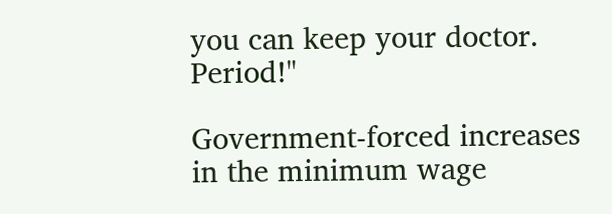you can keep your doctor. Period!"

Government-forced increases in the minimum wage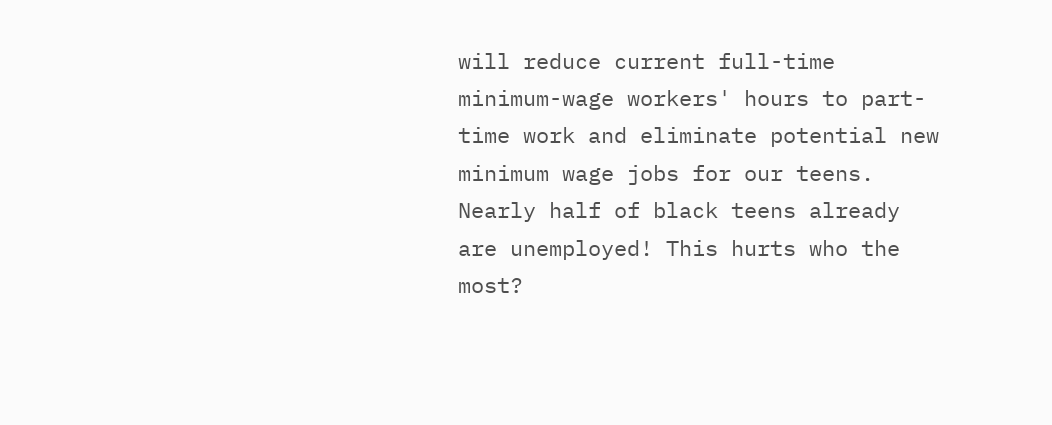will reduce current full-time minimum-wage workers' hours to part-time work and eliminate potential new minimum wage jobs for our teens. Nearly half of black teens already are unemployed! This hurts who the most?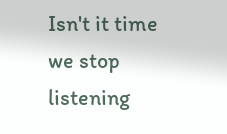Isn't it time we stop listening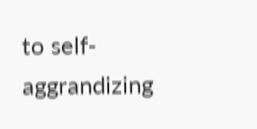to self-aggrandizing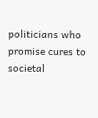politicians who promise cures to societal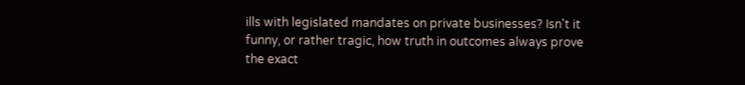ills with legislated mandates on private businesses? Isn't it funny, or rather tragic, how truth in outcomes always prove the exact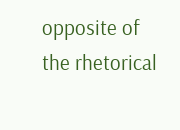opposite of the rhetorical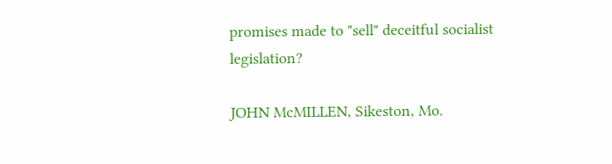promises made to "sell" deceitful socialist legislation?

JOHN McMILLEN, Sikeston, Mo.